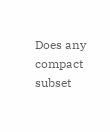Does any compact subset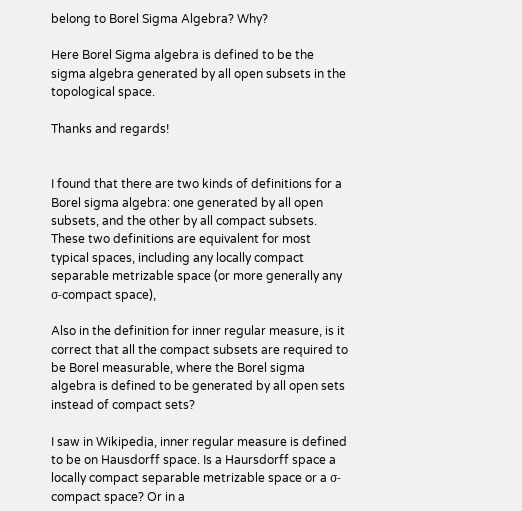belong to Borel Sigma Algebra? Why?

Here Borel Sigma algebra is defined to be the sigma algebra generated by all open subsets in the topological space.

Thanks and regards!


I found that there are two kinds of definitions for a Borel sigma algebra: one generated by all open subsets, and the other by all compact subsets. These two definitions are equivalent for most typical spaces, including any locally compact separable metrizable space (or more generally any σ-compact space),

Also in the definition for inner regular measure, is it correct that all the compact subsets are required to be Borel measurable, where the Borel sigma algebra is defined to be generated by all open sets instead of compact sets?

I saw in Wikipedia, inner regular measure is defined to be on Hausdorff space. Is a Haursdorff space a locally compact separable metrizable space or a σ-compact space? Or in a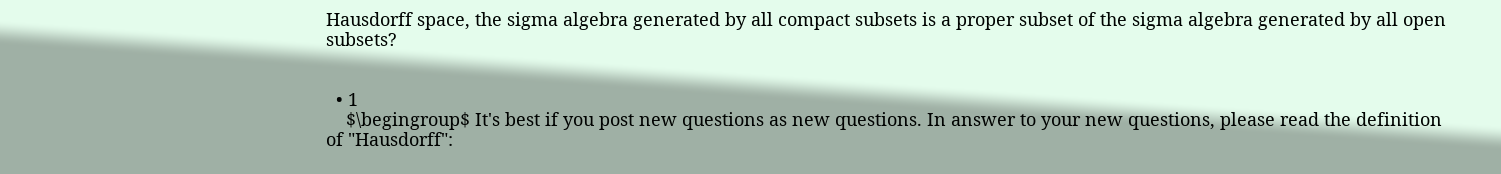Hausdorff space, the sigma algebra generated by all compact subsets is a proper subset of the sigma algebra generated by all open subsets?


  • 1
    $\begingroup$ It's best if you post new questions as new questions. In answer to your new questions, please read the definition of "Hausdorff":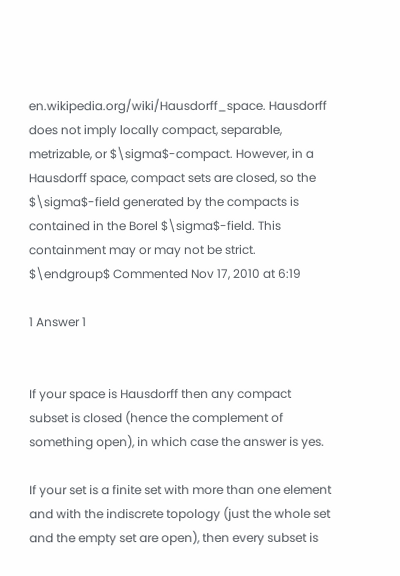en.wikipedia.org/wiki/Hausdorff_space. Hausdorff does not imply locally compact, separable, metrizable, or $\sigma$-compact. However, in a Hausdorff space, compact sets are closed, so the $\sigma$-field generated by the compacts is contained in the Borel $\sigma$-field. This containment may or may not be strict. $\endgroup$ Commented Nov 17, 2010 at 6:19

1 Answer 1


If your space is Hausdorff then any compact subset is closed (hence the complement of something open), in which case the answer is yes.

If your set is a finite set with more than one element and with the indiscrete topology (just the whole set and the empty set are open), then every subset is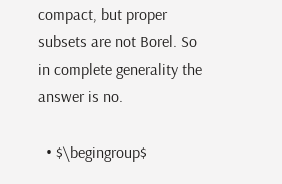compact, but proper subsets are not Borel. So in complete generality the answer is no.

  • $\begingroup$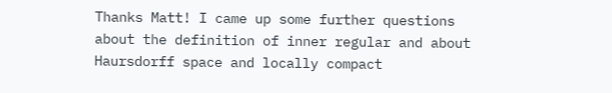Thanks Matt! I came up some further questions about the definition of inner regular and about Haursdorff space and locally compact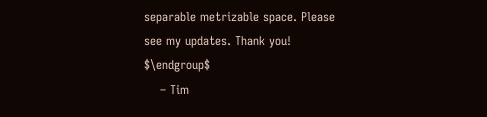separable metrizable space. Please see my updates. Thank you! $\endgroup$
    – Tim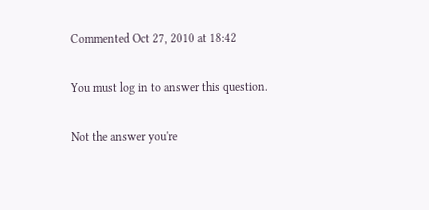Commented Oct 27, 2010 at 18:42

You must log in to answer this question.

Not the answer you're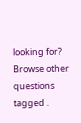looking for? Browse other questions tagged .